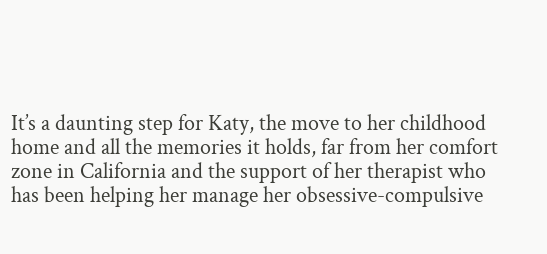It’s a daunting step for Katy, the move to her childhood home and all the memories it holds, far from her comfort zone in California and the support of her therapist who has been helping her manage her obsessive-compulsive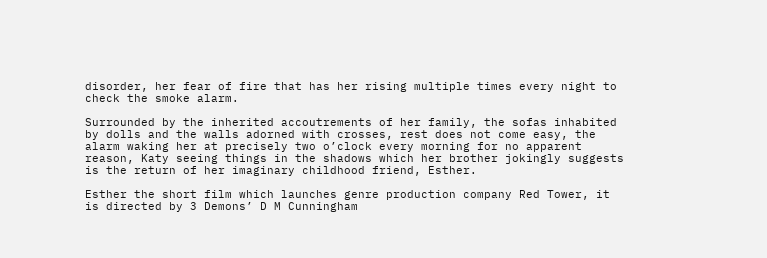disorder, her fear of fire that has her rising multiple times every night to check the smoke alarm.

Surrounded by the inherited accoutrements of her family, the sofas inhabited by dolls and the walls adorned with crosses, rest does not come easy, the alarm waking her at precisely two o’clock every morning for no apparent reason, Katy seeing things in the shadows which her brother jokingly suggests is the return of her imaginary childhood friend, Esther.

Esther the short film which launches genre production company Red Tower, it is directed by 3 Demons’ D M Cunningham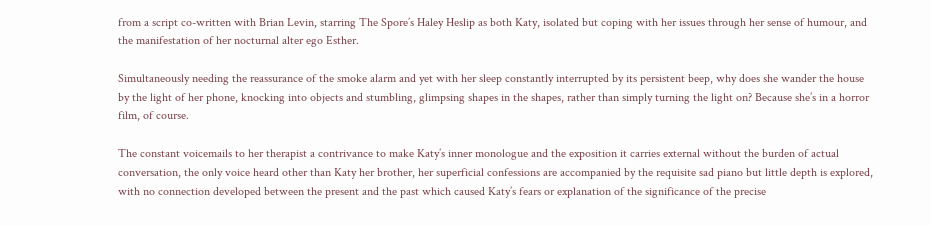from a script co-written with Brian Levin, starring The Spore’s Haley Heslip as both Katy, isolated but coping with her issues through her sense of humour, and the manifestation of her nocturnal alter ego Esther.

Simultaneously needing the reassurance of the smoke alarm and yet with her sleep constantly interrupted by its persistent beep, why does she wander the house by the light of her phone, knocking into objects and stumbling, glimpsing shapes in the shapes, rather than simply turning the light on? Because she’s in a horror film, of course.

The constant voicemails to her therapist a contrivance to make Katy’s inner monologue and the exposition it carries external without the burden of actual conversation, the only voice heard other than Katy her brother, her superficial confessions are accompanied by the requisite sad piano but little depth is explored, with no connection developed between the present and the past which caused Katy’s fears or explanation of the significance of the precise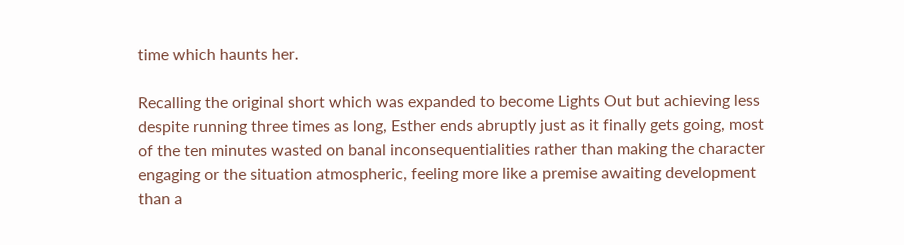time which haunts her.

Recalling the original short which was expanded to become Lights Out but achieving less despite running three times as long, Esther ends abruptly just as it finally gets going, most of the ten minutes wasted on banal inconsequentialities rather than making the character engaging or the situation atmospheric, feeling more like a premise awaiting development than a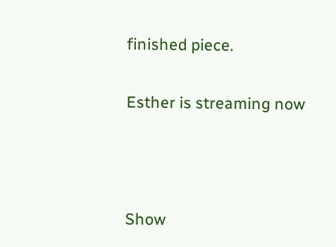finished piece.

Esther is streaming now



Show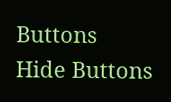Buttons
Hide Buttons